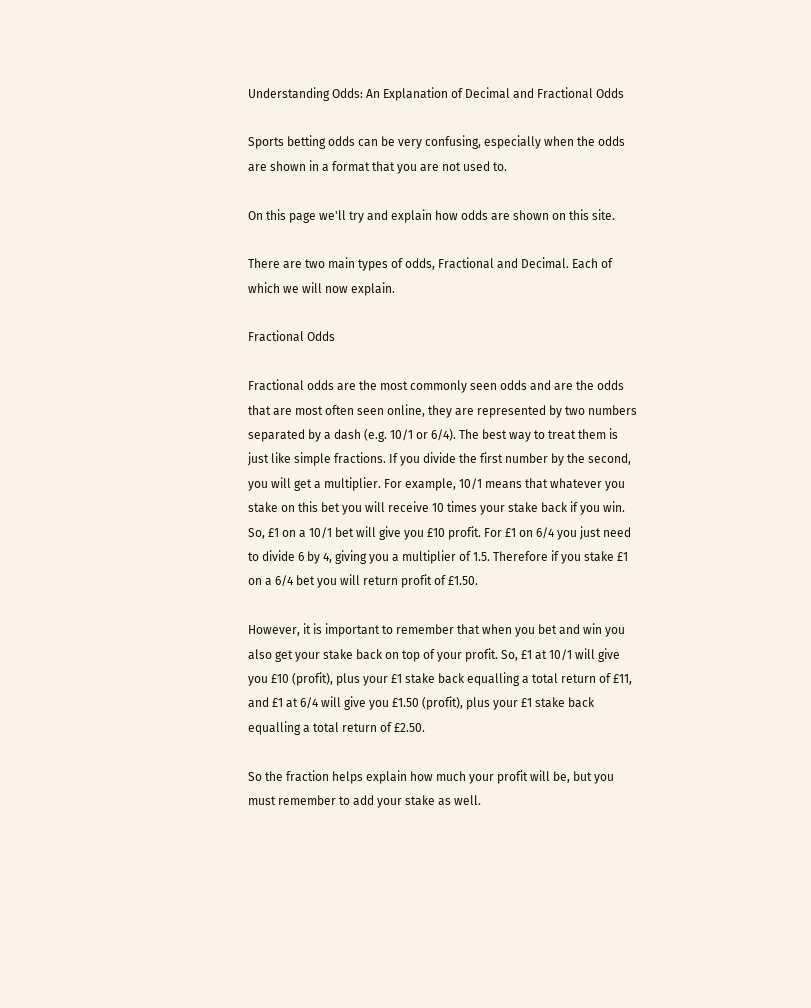Understanding Odds: An Explanation of Decimal and Fractional Odds

Sports betting odds can be very confusing, especially when the odds are shown in a format that you are not used to.

On this page we'll try and explain how odds are shown on this site.

There are two main types of odds, Fractional and Decimal. Each of which we will now explain.

Fractional Odds

Fractional odds are the most commonly seen odds and are the odds that are most often seen online, they are represented by two numbers separated by a dash (e.g. 10/1 or 6/4). The best way to treat them is just like simple fractions. If you divide the first number by the second, you will get a multiplier. For example, 10/1 means that whatever you stake on this bet you will receive 10 times your stake back if you win. So, £1 on a 10/1 bet will give you £10 profit. For £1 on 6/4 you just need to divide 6 by 4, giving you a multiplier of 1.5. Therefore if you stake £1 on a 6/4 bet you will return profit of £1.50.

However, it is important to remember that when you bet and win you also get your stake back on top of your profit. So, £1 at 10/1 will give you £10 (profit), plus your £1 stake back equalling a total return of £11, and £1 at 6/4 will give you £1.50 (profit), plus your £1 stake back equalling a total return of £2.50.

So the fraction helps explain how much your profit will be, but you must remember to add your stake as well.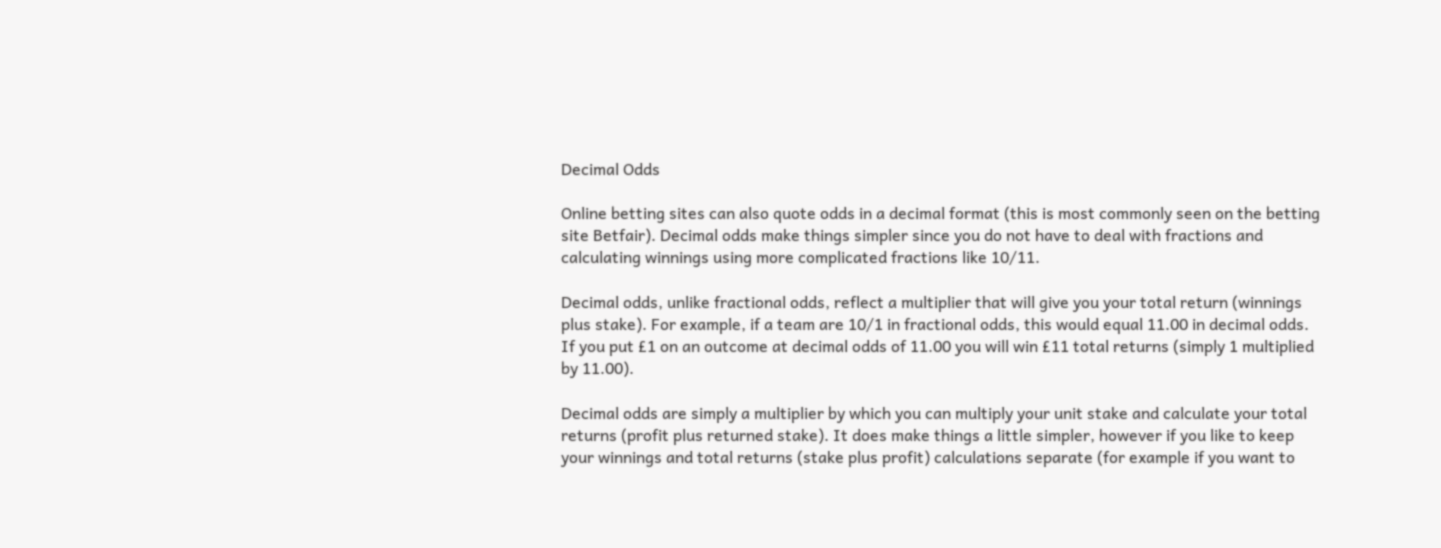Decimal Odds

Online betting sites can also quote odds in a decimal format (this is most commonly seen on the betting site Betfair). Decimal odds make things simpler since you do not have to deal with fractions and calculating winnings using more complicated fractions like 10/11.

Decimal odds, unlike fractional odds, reflect a multiplier that will give you your total return (winnings plus stake). For example, if a team are 10/1 in fractional odds, this would equal 11.00 in decimal odds. If you put £1 on an outcome at decimal odds of 11.00 you will win £11 total returns (simply 1 multiplied by 11.00).

Decimal odds are simply a multiplier by which you can multiply your unit stake and calculate your total returns (profit plus returned stake). It does make things a little simpler, however if you like to keep your winnings and total returns (stake plus profit) calculations separate (for example if you want to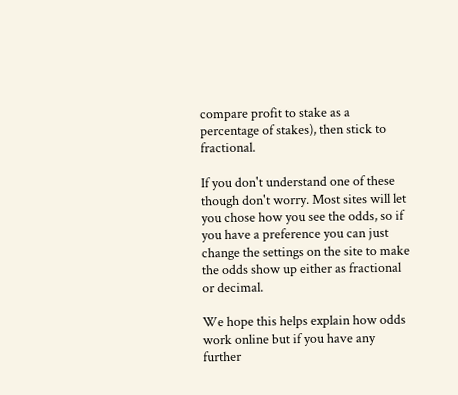compare profit to stake as a percentage of stakes), then stick to fractional.

If you don't understand one of these though don't worry. Most sites will let you chose how you see the odds, so if you have a preference you can just change the settings on the site to make the odds show up either as fractional or decimal.

We hope this helps explain how odds work online but if you have any further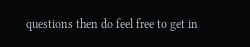questions then do feel free to get in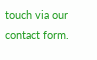touch via our contact form.